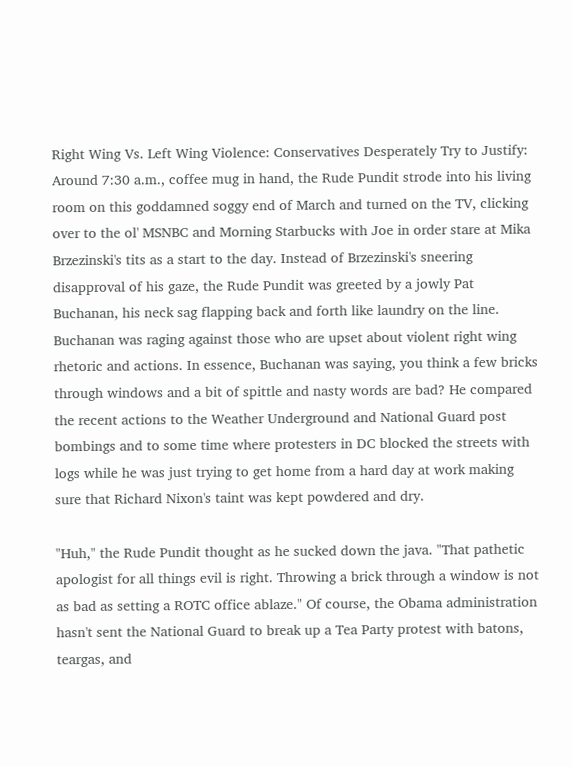Right Wing Vs. Left Wing Violence: Conservatives Desperately Try to Justify:
Around 7:30 a.m., coffee mug in hand, the Rude Pundit strode into his living room on this goddamned soggy end of March and turned on the TV, clicking over to the ol' MSNBC and Morning Starbucks with Joe in order stare at Mika Brzezinski's tits as a start to the day. Instead of Brzezinski's sneering disapproval of his gaze, the Rude Pundit was greeted by a jowly Pat Buchanan, his neck sag flapping back and forth like laundry on the line. Buchanan was raging against those who are upset about violent right wing rhetoric and actions. In essence, Buchanan was saying, you think a few bricks through windows and a bit of spittle and nasty words are bad? He compared the recent actions to the Weather Underground and National Guard post bombings and to some time where protesters in DC blocked the streets with logs while he was just trying to get home from a hard day at work making sure that Richard Nixon's taint was kept powdered and dry.

"Huh," the Rude Pundit thought as he sucked down the java. "That pathetic apologist for all things evil is right. Throwing a brick through a window is not as bad as setting a ROTC office ablaze." Of course, the Obama administration hasn't sent the National Guard to break up a Tea Party protest with batons, teargas, and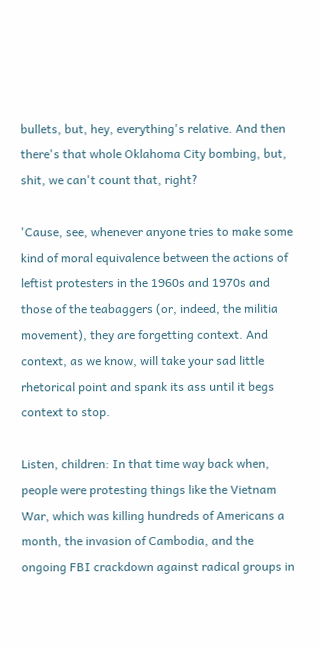bullets, but, hey, everything's relative. And then there's that whole Oklahoma City bombing, but, shit, we can't count that, right?

'Cause, see, whenever anyone tries to make some kind of moral equivalence between the actions of leftist protesters in the 1960s and 1970s and those of the teabaggers (or, indeed, the militia movement), they are forgetting context. And context, as we know, will take your sad little rhetorical point and spank its ass until it begs context to stop.

Listen, children: In that time way back when, people were protesting things like the Vietnam War, which was killing hundreds of Americans a month, the invasion of Cambodia, and the ongoing FBI crackdown against radical groups in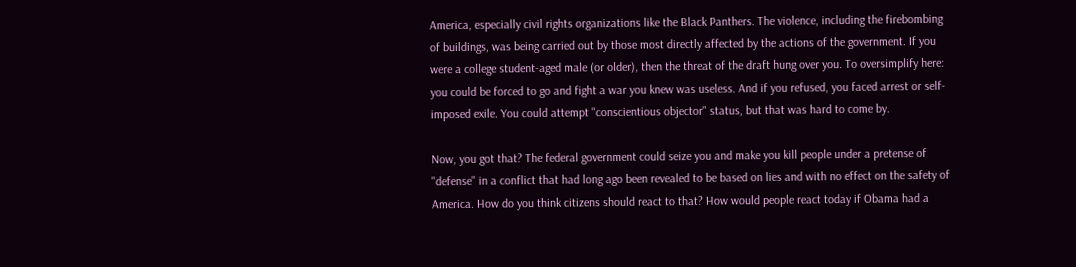America, especially civil rights organizations like the Black Panthers. The violence, including the firebombing of buildings, was being carried out by those most directly affected by the actions of the government. If you were a college student-aged male (or older), then the threat of the draft hung over you. To oversimplify here: you could be forced to go and fight a war you knew was useless. And if you refused, you faced arrest or self-imposed exile. You could attempt "conscientious objector" status, but that was hard to come by.

Now, you got that? The federal government could seize you and make you kill people under a pretense of "defense" in a conflict that had long ago been revealed to be based on lies and with no effect on the safety of America. How do you think citizens should react to that? How would people react today if Obama had a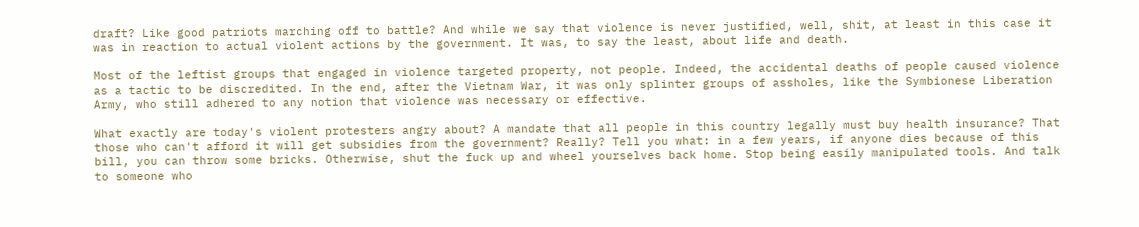draft? Like good patriots marching off to battle? And while we say that violence is never justified, well, shit, at least in this case it was in reaction to actual violent actions by the government. It was, to say the least, about life and death.

Most of the leftist groups that engaged in violence targeted property, not people. Indeed, the accidental deaths of people caused violence as a tactic to be discredited. In the end, after the Vietnam War, it was only splinter groups of assholes, like the Symbionese Liberation Army, who still adhered to any notion that violence was necessary or effective.

What exactly are today's violent protesters angry about? A mandate that all people in this country legally must buy health insurance? That those who can't afford it will get subsidies from the government? Really? Tell you what: in a few years, if anyone dies because of this bill, you can throw some bricks. Otherwise, shut the fuck up and wheel yourselves back home. Stop being easily manipulated tools. And talk to someone who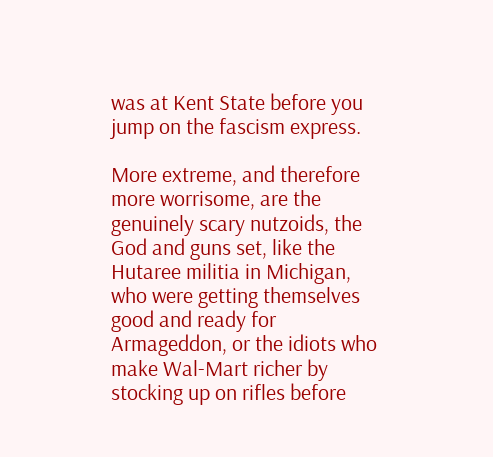was at Kent State before you jump on the fascism express.

More extreme, and therefore more worrisome, are the genuinely scary nutzoids, the God and guns set, like the Hutaree militia in Michigan, who were getting themselves good and ready for Armageddon, or the idiots who make Wal-Mart richer by stocking up on rifles before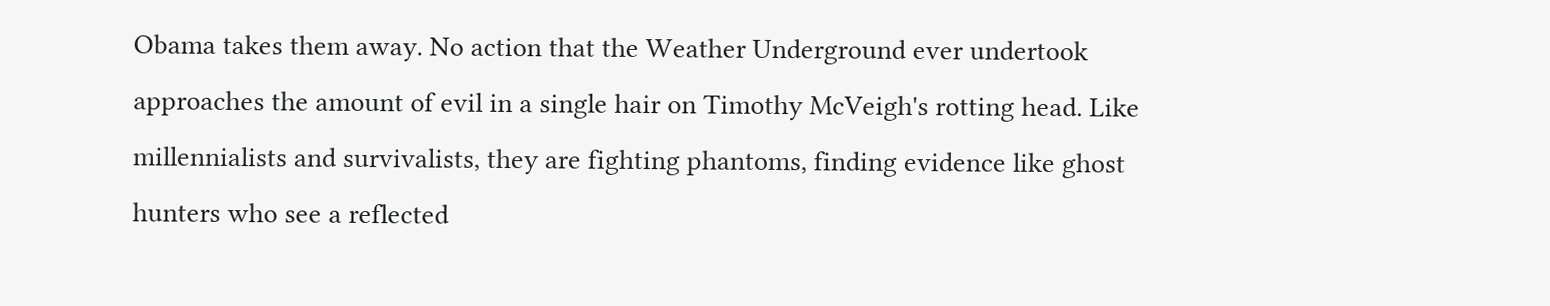Obama takes them away. No action that the Weather Underground ever undertook approaches the amount of evil in a single hair on Timothy McVeigh's rotting head. Like millennialists and survivalists, they are fighting phantoms, finding evidence like ghost hunters who see a reflected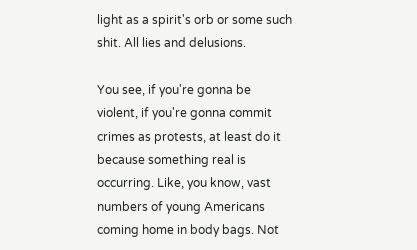light as a spirit's orb or some such shit. All lies and delusions.

You see, if you're gonna be violent, if you're gonna commit crimes as protests, at least do it because something real is occurring. Like, you know, vast numbers of young Americans coming home in body bags. Not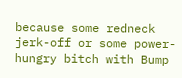because some redneck jerk-off or some power-hungry bitch with Bump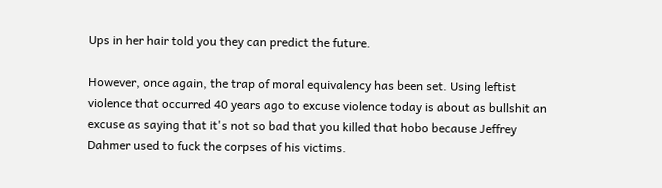Ups in her hair told you they can predict the future.

However, once again, the trap of moral equivalency has been set. Using leftist violence that occurred 40 years ago to excuse violence today is about as bullshit an excuse as saying that it's not so bad that you killed that hobo because Jeffrey Dahmer used to fuck the corpses of his victims.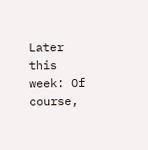Later this week: Of course,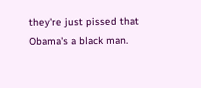they're just pissed that Obama's a black man.